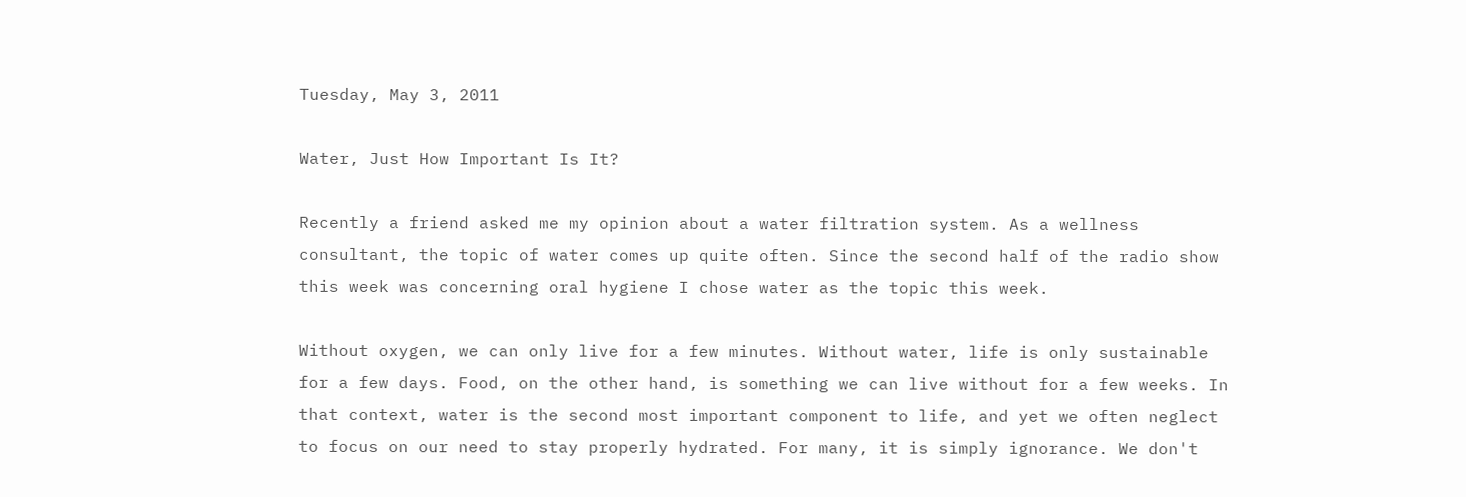Tuesday, May 3, 2011

Water, Just How Important Is It?

Recently a friend asked me my opinion about a water filtration system. As a wellness consultant, the topic of water comes up quite often. Since the second half of the radio show this week was concerning oral hygiene I chose water as the topic this week.

Without oxygen, we can only live for a few minutes. Without water, life is only sustainable for a few days. Food, on the other hand, is something we can live without for a few weeks. In that context, water is the second most important component to life, and yet we often neglect to focus on our need to stay properly hydrated. For many, it is simply ignorance. We don't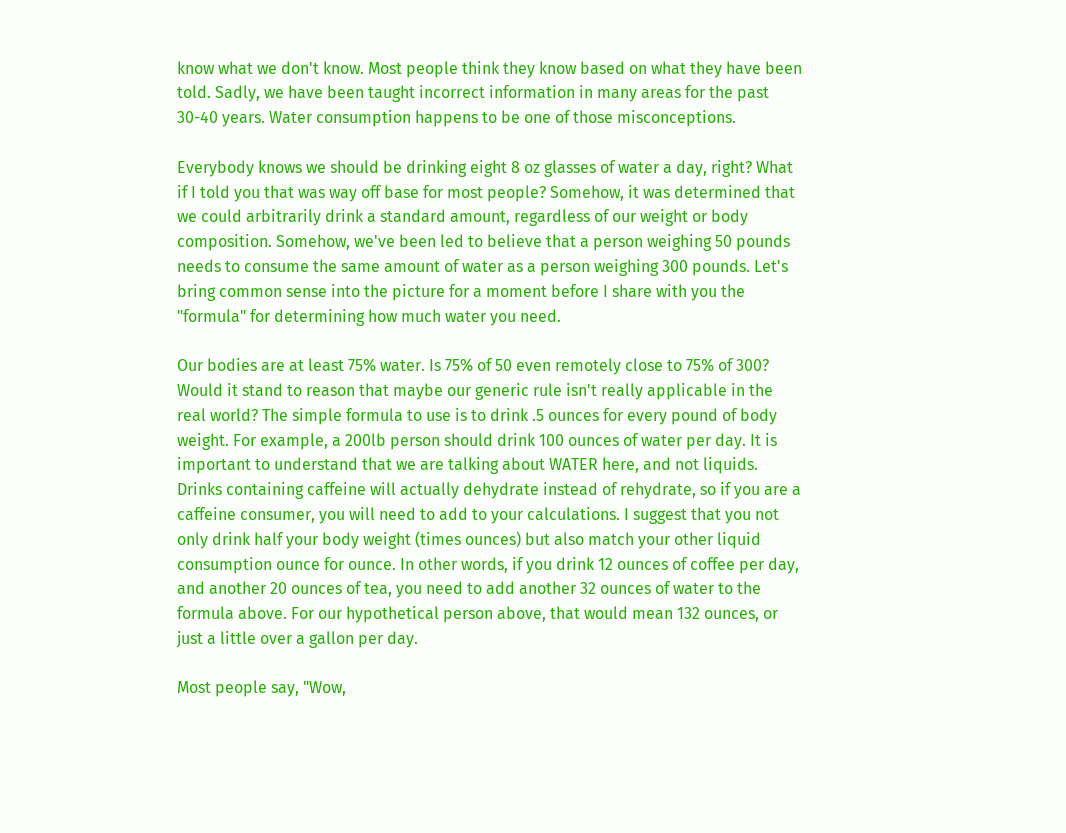know what we don't know. Most people think they know based on what they have been told. Sadly, we have been taught incorrect information in many areas for the past 30-40 years. Water consumption happens to be one of those misconceptions.

Everybody knows we should be drinking eight 8 oz glasses of water a day, right? What if I told you that was way off base for most people? Somehow, it was determined that we could arbitrarily drink a standard amount, regardless of our weight or body composition. Somehow, we've been led to believe that a person weighing 50 pounds needs to consume the same amount of water as a person weighing 300 pounds. Let's bring common sense into the picture for a moment before I share with you the "formula" for determining how much water you need.

Our bodies are at least 75% water. Is 75% of 50 even remotely close to 75% of 300? Would it stand to reason that maybe our generic rule isn't really applicable in the real world? The simple formula to use is to drink .5 ounces for every pound of body weight. For example, a 200lb person should drink 100 ounces of water per day. It is important to understand that we are talking about WATER here, and not liquids. Drinks containing caffeine will actually dehydrate instead of rehydrate, so if you are a caffeine consumer, you will need to add to your calculations. I suggest that you not only drink half your body weight (times ounces) but also match your other liquid consumption ounce for ounce. In other words, if you drink 12 ounces of coffee per day, and another 20 ounces of tea, you need to add another 32 ounces of water to the formula above. For our hypothetical person above, that would mean 132 ounces, or just a little over a gallon per day.

Most people say, "Wow,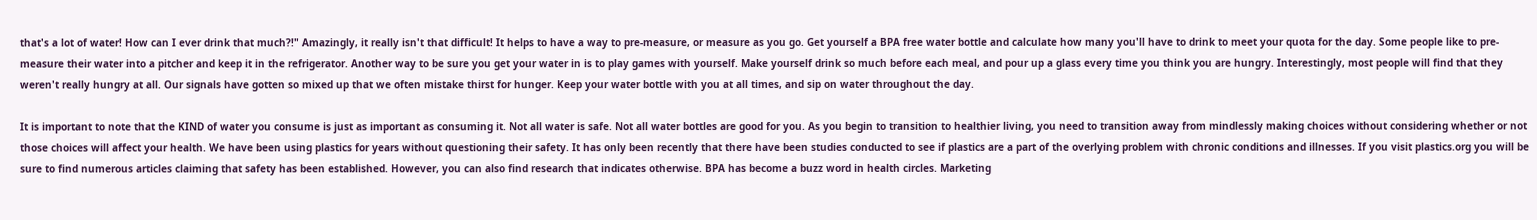that's a lot of water! How can I ever drink that much?!" Amazingly, it really isn't that difficult! It helps to have a way to pre-measure, or measure as you go. Get yourself a BPA free water bottle and calculate how many you'll have to drink to meet your quota for the day. Some people like to pre-measure their water into a pitcher and keep it in the refrigerator. Another way to be sure you get your water in is to play games with yourself. Make yourself drink so much before each meal, and pour up a glass every time you think you are hungry. Interestingly, most people will find that they weren't really hungry at all. Our signals have gotten so mixed up that we often mistake thirst for hunger. Keep your water bottle with you at all times, and sip on water throughout the day.

It is important to note that the KIND of water you consume is just as important as consuming it. Not all water is safe. Not all water bottles are good for you. As you begin to transition to healthier living, you need to transition away from mindlessly making choices without considering whether or not those choices will affect your health. We have been using plastics for years without questioning their safety. It has only been recently that there have been studies conducted to see if plastics are a part of the overlying problem with chronic conditions and illnesses. If you visit plastics.org you will be sure to find numerous articles claiming that safety has been established. However, you can also find research that indicates otherwise. BPA has become a buzz word in health circles. Marketing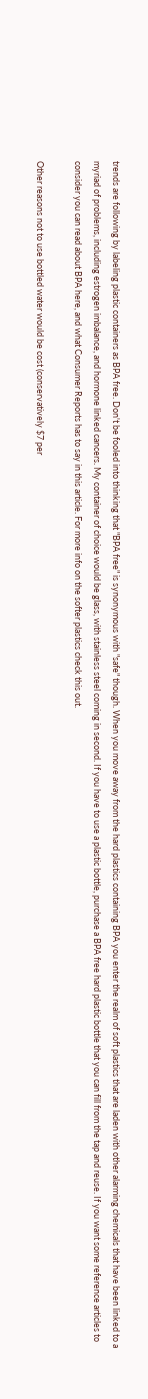trends are following by labeling plastic containers as BPA free. Don't be fooled into thinking that "BPA free" is synonymous with "safe" though. When you move away from the hard plastics containing BPA you enter the realm of soft plastics that are laden with other alarming chemicals that have been linked to a myriad of problems, including estrogen imbalance, and hormone linked cancers. My container of choice would be glass, with stainless steel coming in second. If you have to use a plastic bottle, purchase a BPA free hard plastic bottle that you can fill from the tap and reuse. If you want some reference articles to consider you can read about BPA here, and what Consumer Reports has to say in this article. For more info on the softer plastics check this out.

Other reasons not to use bottled water would be cost (conservatively $7 per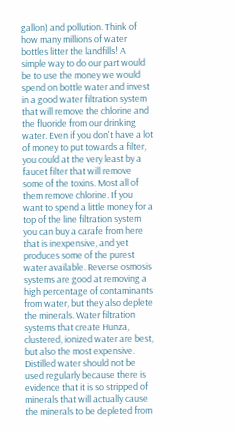gallon) and pollution. Think of how many millions of water bottles litter the landfills! A simple way to do our part would be to use the money we would spend on bottle water and invest in a good water filtration system that will remove the chlorine and the fluoride from our drinking water. Even if you don't have a lot of money to put towards a filter, you could at the very least by a faucet filter that will remove some of the toxins. Most all of them remove chlorine. If you want to spend a little money for a top of the line filtration system you can buy a carafe from here that is inexpensive, and yet produces some of the purest water available. Reverse osmosis systems are good at removing a high percentage of contaminants from water, but they also deplete the minerals. Water filtration systems that create Hunza, clustered, ionized water are best, but also the most expensive. Distilled water should not be used regularly because there is evidence that it is so stripped of minerals that will actually cause the minerals to be depleted from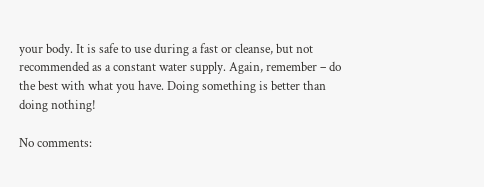your body. It is safe to use during a fast or cleanse, but not recommended as a constant water supply. Again, remember – do the best with what you have. Doing something is better than doing nothing!

No comments: